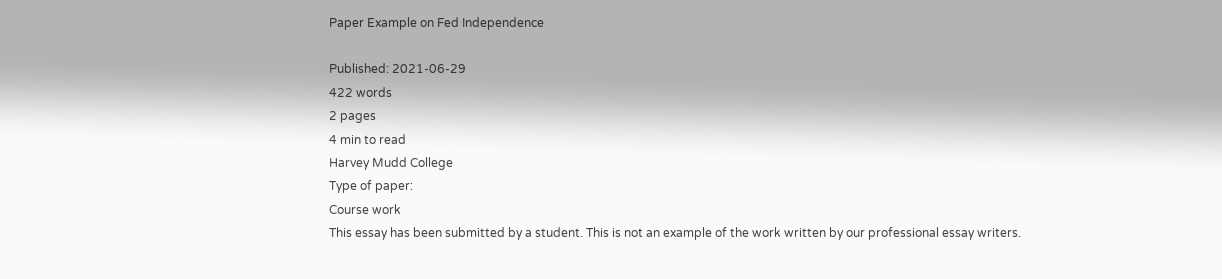Paper Example on Fed Independence

Published: 2021-06-29
422 words
2 pages
4 min to read
Harvey Mudd College
Type of paper:
Course work
This essay has been submitted by a student. This is not an example of the work written by our professional essay writers.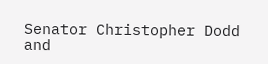Senator Christopher Dodd and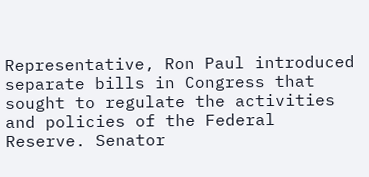Representative, Ron Paul introduced separate bills in Congress that sought to regulate the activities and policies of the Federal Reserve. Senator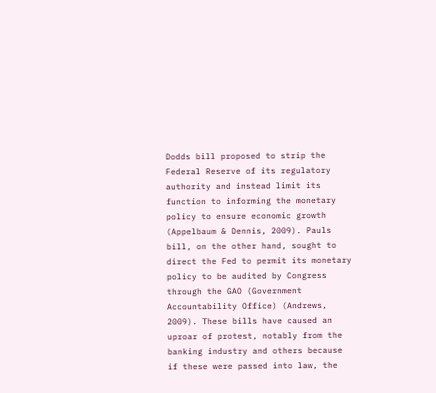Dodds bill proposed to strip the Federal Reserve of its regulatory authority and instead limit its function to informing the monetary policy to ensure economic growth (Appelbaum & Dennis, 2009). Pauls bill, on the other hand, sought to direct the Fed to permit its monetary policy to be audited by Congress through the GAO (Government Accountability Office) (Andrews, 2009). These bills have caused an uproar of protest, notably from the banking industry and others because if these were passed into law, the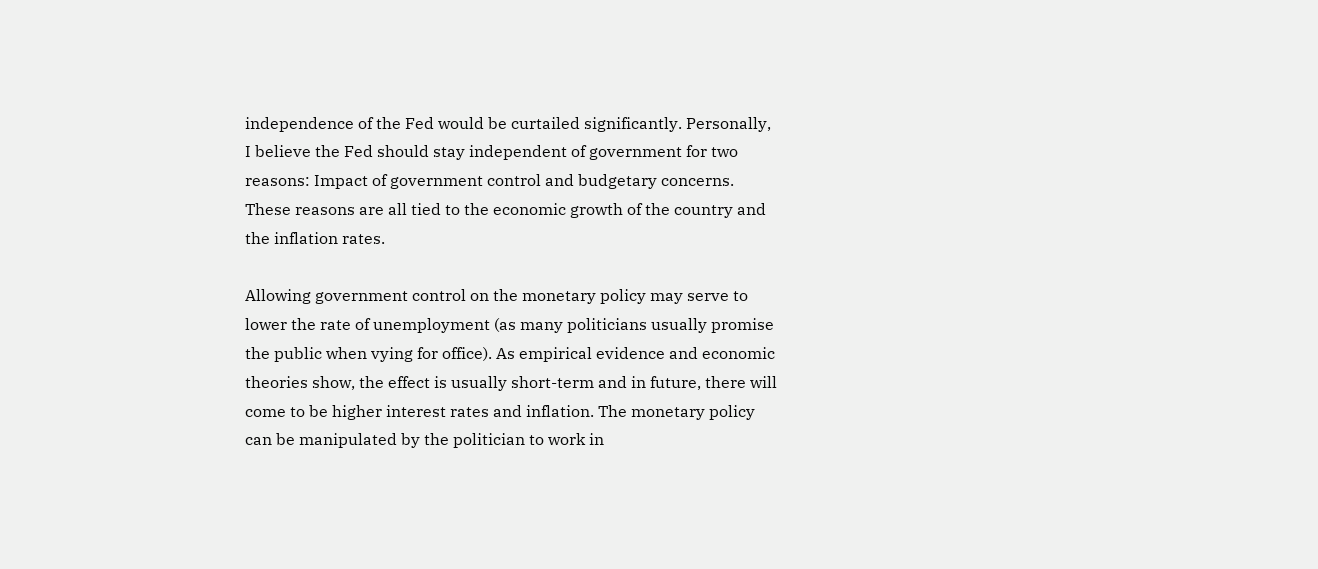independence of the Fed would be curtailed significantly. Personally, I believe the Fed should stay independent of government for two reasons: Impact of government control and budgetary concerns. These reasons are all tied to the economic growth of the country and the inflation rates.

Allowing government control on the monetary policy may serve to lower the rate of unemployment (as many politicians usually promise the public when vying for office). As empirical evidence and economic theories show, the effect is usually short-term and in future, there will come to be higher interest rates and inflation. The monetary policy can be manipulated by the politician to work in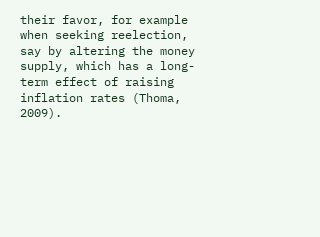their favor, for example when seeking reelection, say by altering the money supply, which has a long-term effect of raising inflation rates (Thoma, 2009).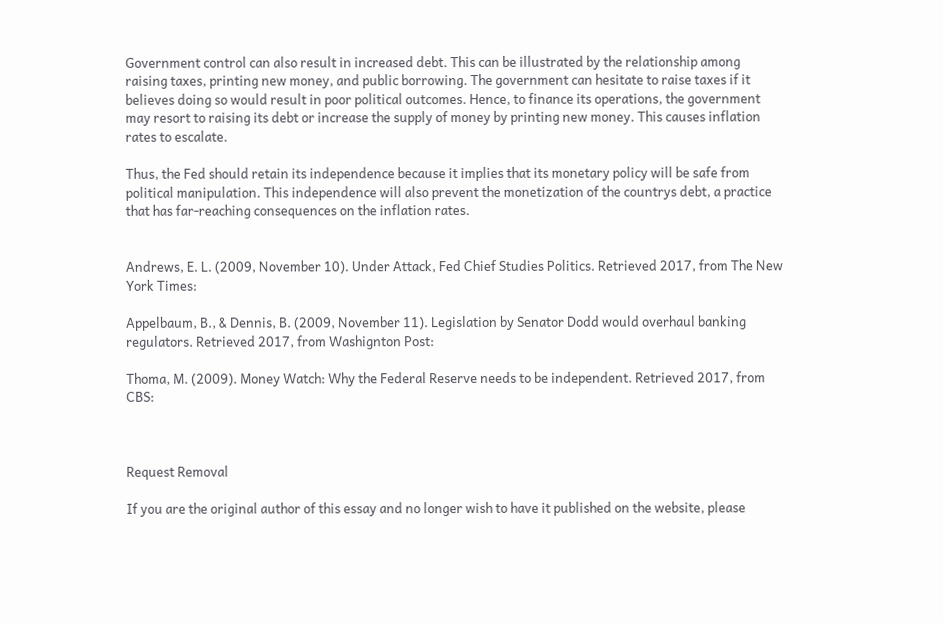Government control can also result in increased debt. This can be illustrated by the relationship among raising taxes, printing new money, and public borrowing. The government can hesitate to raise taxes if it believes doing so would result in poor political outcomes. Hence, to finance its operations, the government may resort to raising its debt or increase the supply of money by printing new money. This causes inflation rates to escalate.

Thus, the Fed should retain its independence because it implies that its monetary policy will be safe from political manipulation. This independence will also prevent the monetization of the countrys debt, a practice that has far-reaching consequences on the inflation rates.


Andrews, E. L. (2009, November 10). Under Attack, Fed Chief Studies Politics. Retrieved 2017, from The New York Times:

Appelbaum, B., & Dennis, B. (2009, November 11). Legislation by Senator Dodd would overhaul banking regulators. Retrieved 2017, from Washignton Post:

Thoma, M. (2009). Money Watch: Why the Federal Reserve needs to be independent. Retrieved 2017, from CBS:



Request Removal

If you are the original author of this essay and no longer wish to have it published on the website, please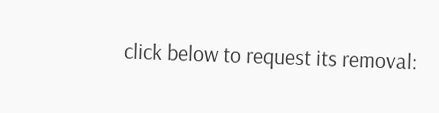click below to request its removal: